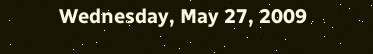Wednesday, May 27, 2009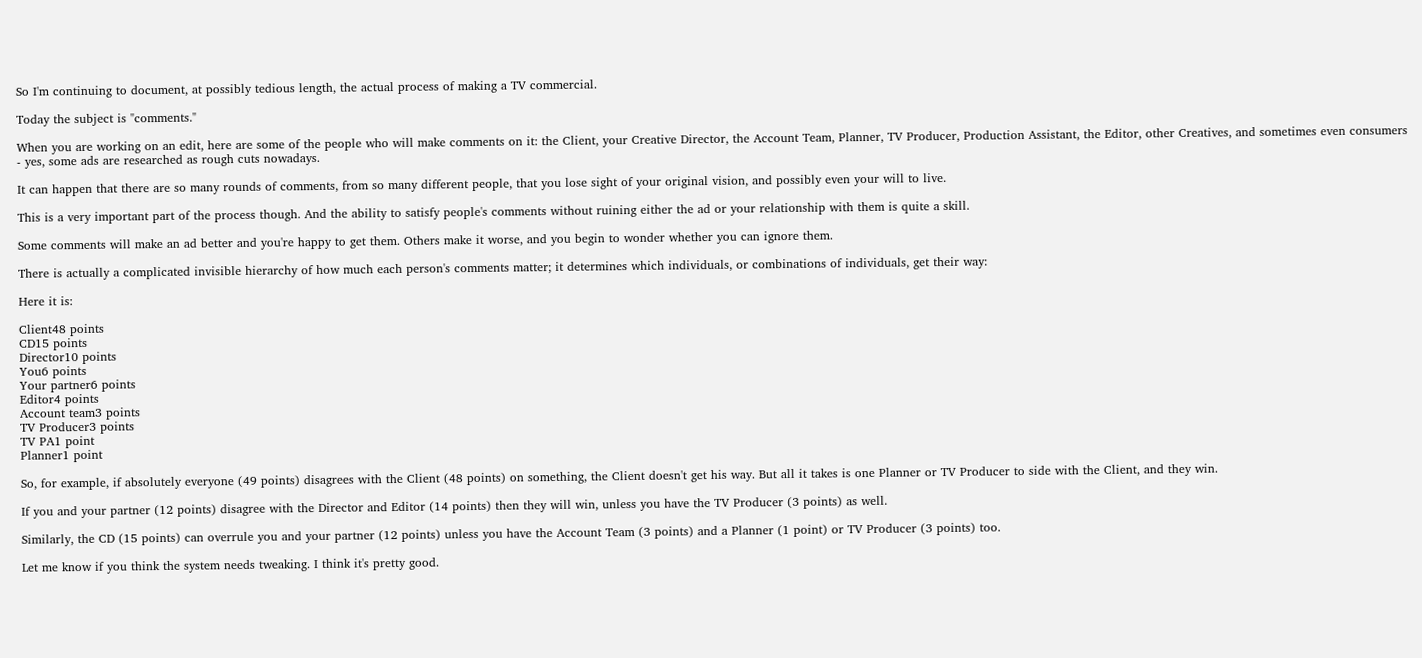So I'm continuing to document, at possibly tedious length, the actual process of making a TV commercial.

Today the subject is "comments."

When you are working on an edit, here are some of the people who will make comments on it: the Client, your Creative Director, the Account Team, Planner, TV Producer, Production Assistant, the Editor, other Creatives, and sometimes even consumers - yes, some ads are researched as rough cuts nowadays.

It can happen that there are so many rounds of comments, from so many different people, that you lose sight of your original vision, and possibly even your will to live.

This is a very important part of the process though. And the ability to satisfy people's comments without ruining either the ad or your relationship with them is quite a skill.

Some comments will make an ad better and you're happy to get them. Others make it worse, and you begin to wonder whether you can ignore them.

There is actually a complicated invisible hierarchy of how much each person's comments matter; it determines which individuals, or combinations of individuals, get their way:

Here it is:

Client48 points
CD15 points
Director10 points
You6 points
Your partner6 points
Editor4 points
Account team3 points
TV Producer3 points
TV PA1 point
Planner1 point

So, for example, if absolutely everyone (49 points) disagrees with the Client (48 points) on something, the Client doesn't get his way. But all it takes is one Planner or TV Producer to side with the Client, and they win.

If you and your partner (12 points) disagree with the Director and Editor (14 points) then they will win, unless you have the TV Producer (3 points) as well.

Similarly, the CD (15 points) can overrule you and your partner (12 points) unless you have the Account Team (3 points) and a Planner (1 point) or TV Producer (3 points) too.

Let me know if you think the system needs tweaking. I think it's pretty good.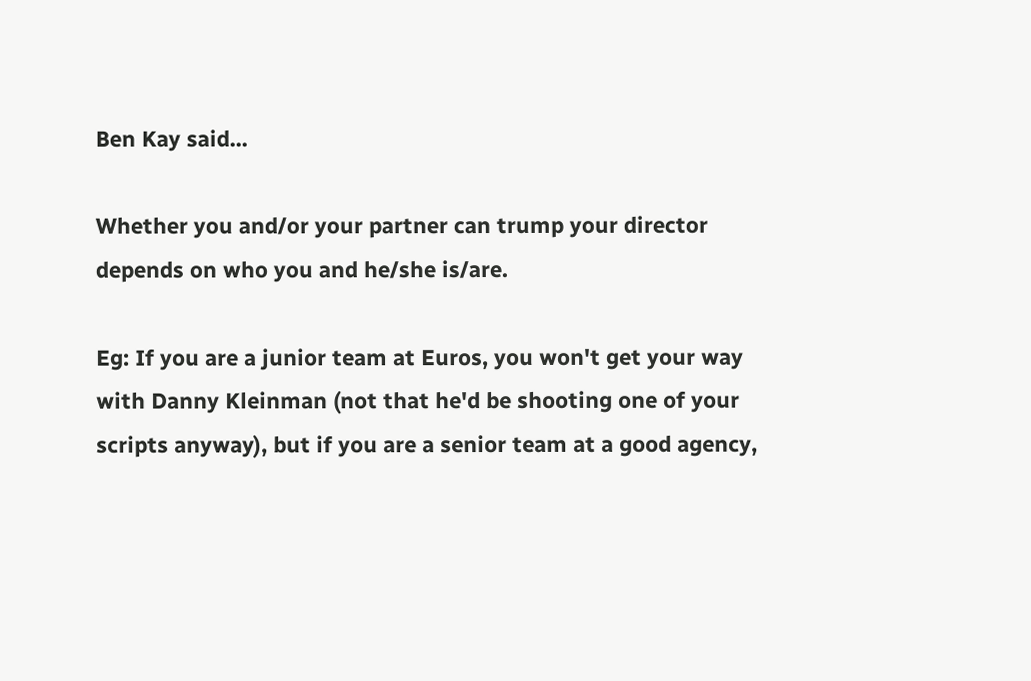Ben Kay said...

Whether you and/or your partner can trump your director depends on who you and he/she is/are.

Eg: If you are a junior team at Euros, you won't get your way with Danny Kleinman (not that he'd be shooting one of your scripts anyway), but if you are a senior team at a good agency,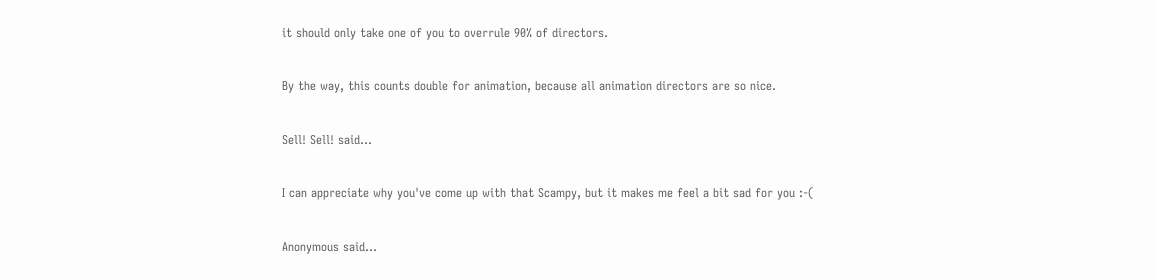it should only take one of you to overrule 90% of directors.

By the way, this counts double for animation, because all animation directors are so nice.

Sell! Sell! said...

I can appreciate why you've come up with that Scampy, but it makes me feel a bit sad for you :-(

Anonymous said...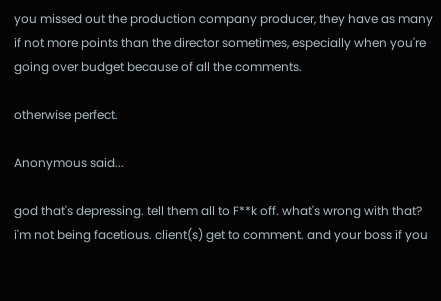you missed out the production company producer, they have as many if not more points than the director sometimes, especially when you're going over budget because of all the comments.

otherwise perfect.

Anonymous said...

god that's depressing. tell them all to F**k off. what's wrong with that? i'm not being facetious. client(s) get to comment. and your boss if you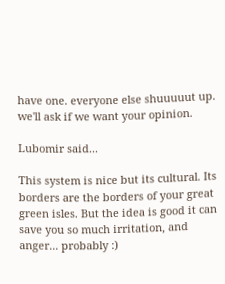have one. everyone else shuuuuut up. we'll ask if we want your opinion.

Lubomir said...

This system is nice but its cultural. Its borders are the borders of your great green isles. But the idea is good it can save you so much irritation, and anger... probably :)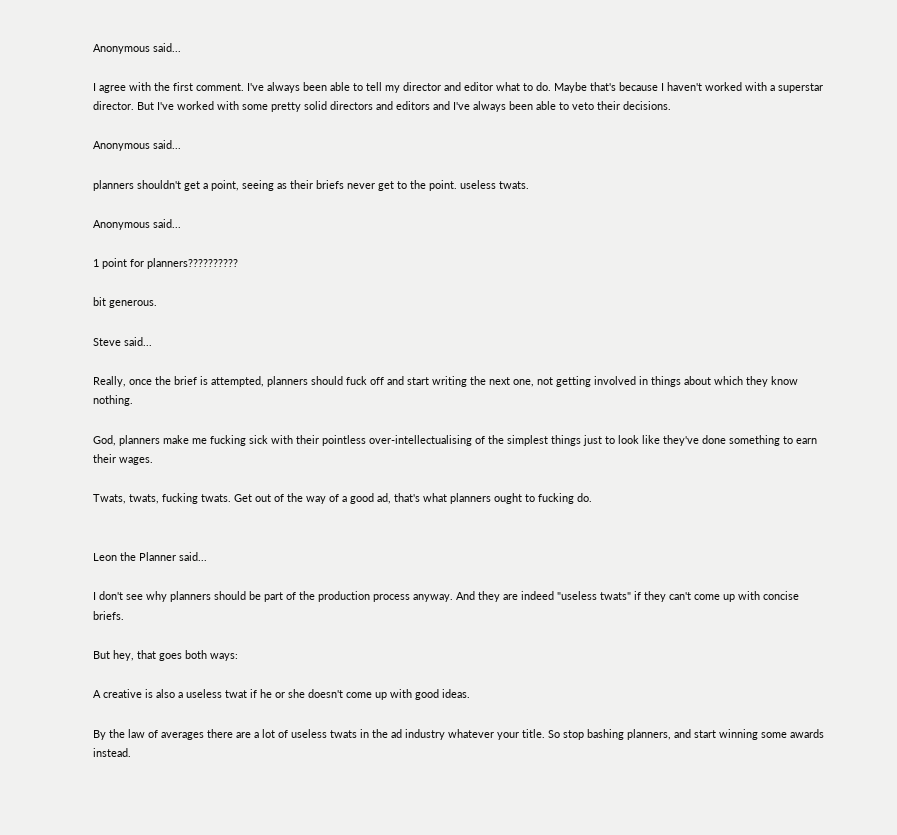Anonymous said...

I agree with the first comment. I've always been able to tell my director and editor what to do. Maybe that's because I haven't worked with a superstar director. But I've worked with some pretty solid directors and editors and I've always been able to veto their decisions.

Anonymous said...

planners shouldn't get a point, seeing as their briefs never get to the point. useless twats.

Anonymous said...

1 point for planners??????????

bit generous.

Steve said...

Really, once the brief is attempted, planners should fuck off and start writing the next one, not getting involved in things about which they know nothing.

God, planners make me fucking sick with their pointless over-intellectualising of the simplest things just to look like they've done something to earn their wages.

Twats, twats, fucking twats. Get out of the way of a good ad, that's what planners ought to fucking do.


Leon the Planner said...

I don't see why planners should be part of the production process anyway. And they are indeed "useless twats" if they can't come up with concise briefs.

But hey, that goes both ways:

A creative is also a useless twat if he or she doesn't come up with good ideas.

By the law of averages there are a lot of useless twats in the ad industry whatever your title. So stop bashing planners, and start winning some awards instead.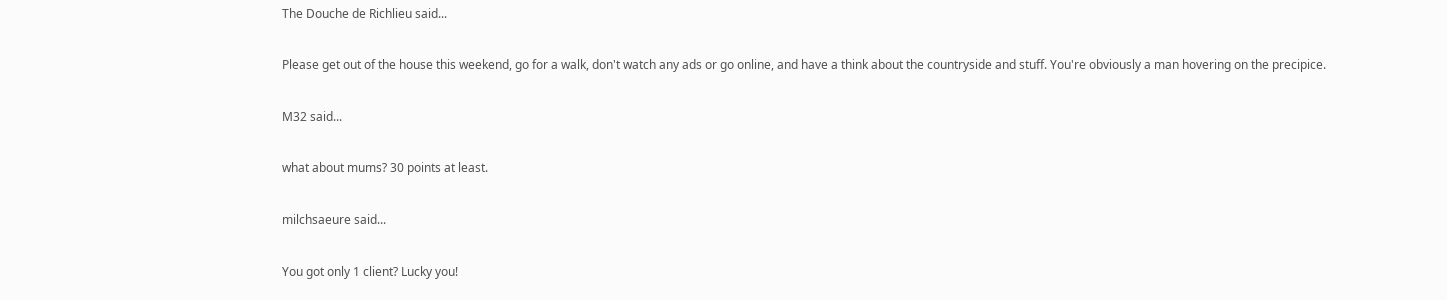The Douche de Richlieu said...

Please get out of the house this weekend, go for a walk, don't watch any ads or go online, and have a think about the countryside and stuff. You're obviously a man hovering on the precipice.

M32 said...

what about mums? 30 points at least.

milchsaeure said...

You got only 1 client? Lucky you!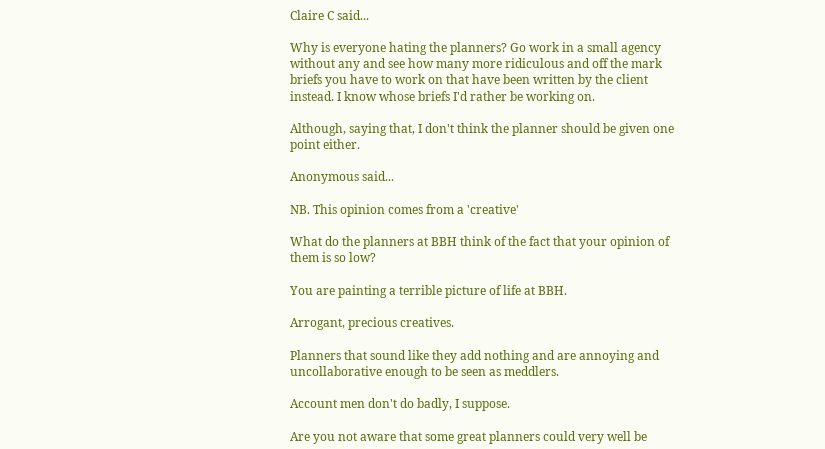Claire C said...

Why is everyone hating the planners? Go work in a small agency without any and see how many more ridiculous and off the mark briefs you have to work on that have been written by the client instead. I know whose briefs I'd rather be working on.

Although, saying that, I don't think the planner should be given one point either.

Anonymous said...

NB. This opinion comes from a 'creative'

What do the planners at BBH think of the fact that your opinion of them is so low?

You are painting a terrible picture of life at BBH.

Arrogant, precious creatives.

Planners that sound like they add nothing and are annoying and uncollaborative enough to be seen as meddlers.

Account men don't do badly, I suppose.

Are you not aware that some great planners could very well be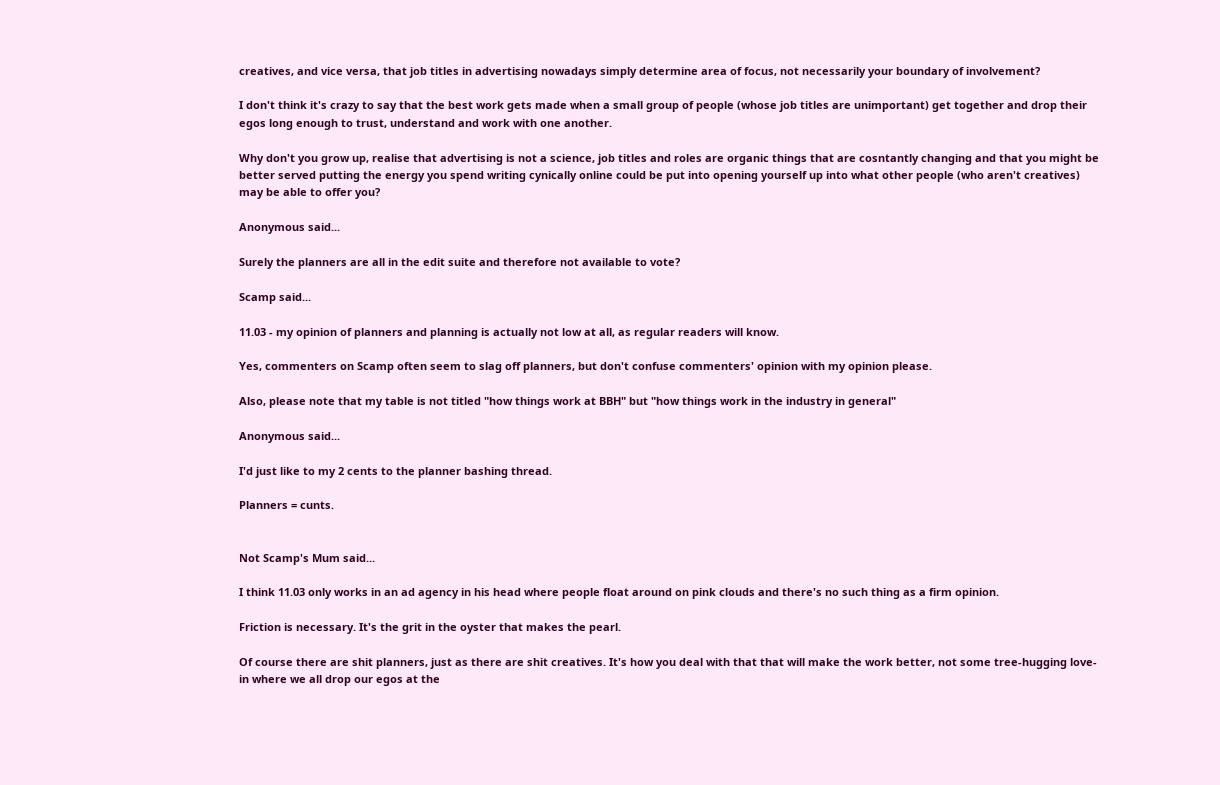creatives, and vice versa, that job titles in advertising nowadays simply determine area of focus, not necessarily your boundary of involvement?

I don't think it's crazy to say that the best work gets made when a small group of people (whose job titles are unimportant) get together and drop their egos long enough to trust, understand and work with one another.

Why don't you grow up, realise that advertising is not a science, job titles and roles are organic things that are cosntantly changing and that you might be better served putting the energy you spend writing cynically online could be put into opening yourself up into what other people (who aren't creatives) may be able to offer you?

Anonymous said...

Surely the planners are all in the edit suite and therefore not available to vote?

Scamp said...

11.03 - my opinion of planners and planning is actually not low at all, as regular readers will know.

Yes, commenters on Scamp often seem to slag off planners, but don't confuse commenters' opinion with my opinion please.

Also, please note that my table is not titled "how things work at BBH" but "how things work in the industry in general"

Anonymous said...

I'd just like to my 2 cents to the planner bashing thread.

Planners = cunts.


Not Scamp's Mum said...

I think 11.03 only works in an ad agency in his head where people float around on pink clouds and there's no such thing as a firm opinion.

Friction is necessary. It's the grit in the oyster that makes the pearl.

Of course there are shit planners, just as there are shit creatives. It's how you deal with that that will make the work better, not some tree-hugging love-in where we all drop our egos at the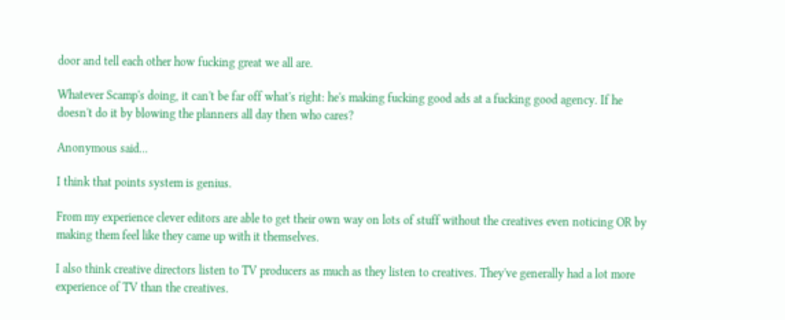door and tell each other how fucking great we all are.

Whatever Scamp's doing, it can't be far off what's right: he's making fucking good ads at a fucking good agency. If he doesn't do it by blowing the planners all day then who cares?

Anonymous said...

I think that points system is genius.

From my experience clever editors are able to get their own way on lots of stuff without the creatives even noticing OR by making them feel like they came up with it themselves.

I also think creative directors listen to TV producers as much as they listen to creatives. They've generally had a lot more experience of TV than the creatives.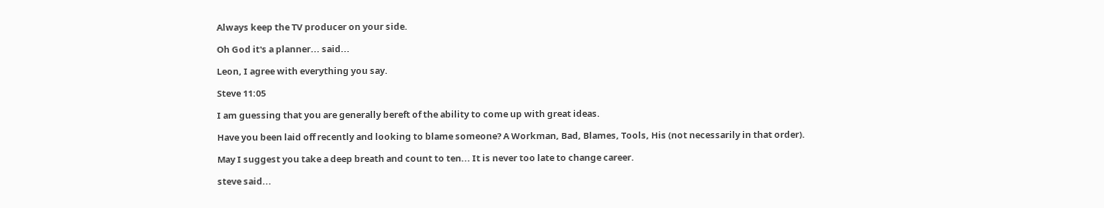Always keep the TV producer on your side.

Oh God it's a planner... said...

Leon, I agree with everything you say.

Steve 11:05

I am guessing that you are generally bereft of the ability to come up with great ideas.

Have you been laid off recently and looking to blame someone? A Workman, Bad, Blames, Tools, His (not necessarily in that order).

May I suggest you take a deep breath and count to ten... It is never too late to change career.

steve said...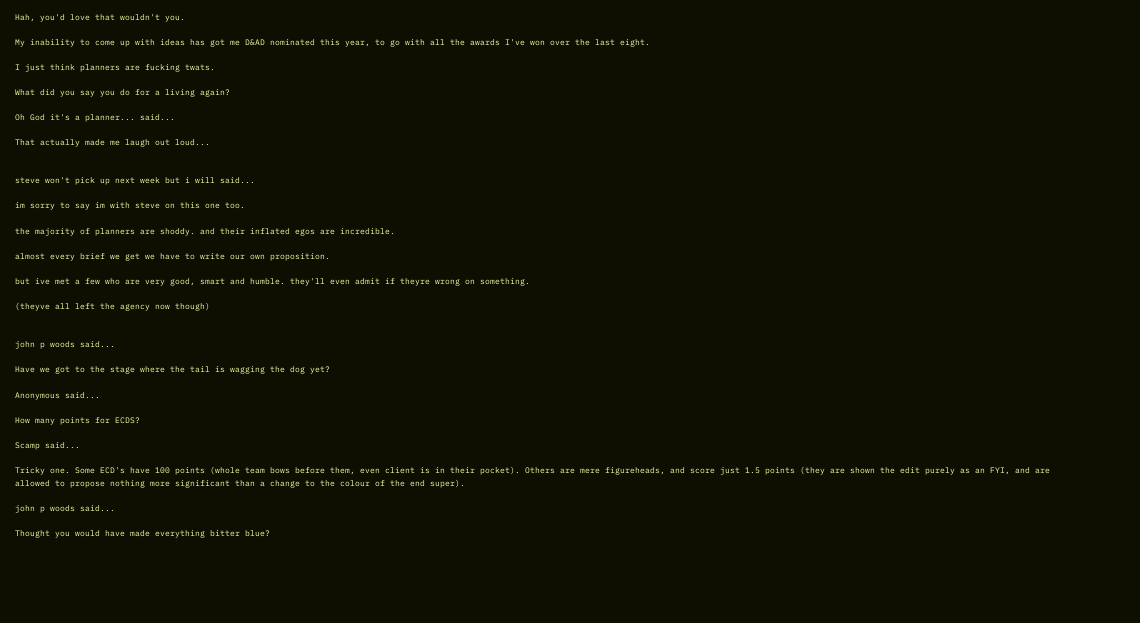Hah, you'd love that wouldn't you.

My inability to come up with ideas has got me D&AD nominated this year, to go with all the awards I've won over the last eight.

I just think planners are fucking twats.

What did you say you do for a living again?

Oh God it's a planner... said...

That actually made me laugh out loud...


steve won't pick up next week but i will said...

im sorry to say im with steve on this one too.

the majority of planners are shoddy. and their inflated egos are incredible.

almost every brief we get we have to write our own proposition.

but ive met a few who are very good, smart and humble. they'll even admit if theyre wrong on something.

(theyve all left the agency now though)


john p woods said...

Have we got to the stage where the tail is wagging the dog yet?

Anonymous said...

How many points for ECDS?

Scamp said...

Tricky one. Some ECD's have 100 points (whole team bows before them, even client is in their pocket). Others are mere figureheads, and score just 1.5 points (they are shown the edit purely as an FYI, and are allowed to propose nothing more significant than a change to the colour of the end super).

john p woods said...

Thought you would have made everything bitter blue?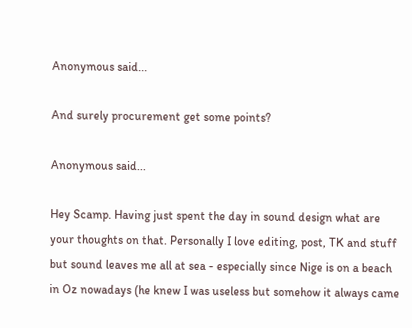Anonymous said...

And surely procurement get some points?

Anonymous said...

Hey Scamp. Having just spent the day in sound design what are your thoughts on that. Personally I love editing, post, TK and stuff but sound leaves me all at sea - especially since Nige is on a beach in Oz nowadays (he knew I was useless but somehow it always came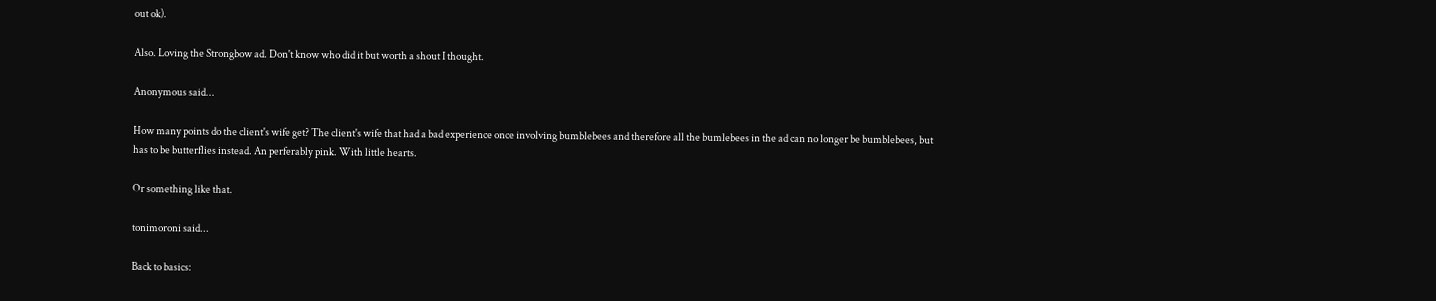out ok).

Also. Loving the Strongbow ad. Don't know who did it but worth a shout I thought.

Anonymous said...

How many points do the client's wife get? The client's wife that had a bad experience once involving bumblebees and therefore all the bumlebees in the ad can no longer be bumblebees, but has to be butterflies instead. An perferably pink. With little hearts.

Or something like that.

tonimoroni said...

Back to basics: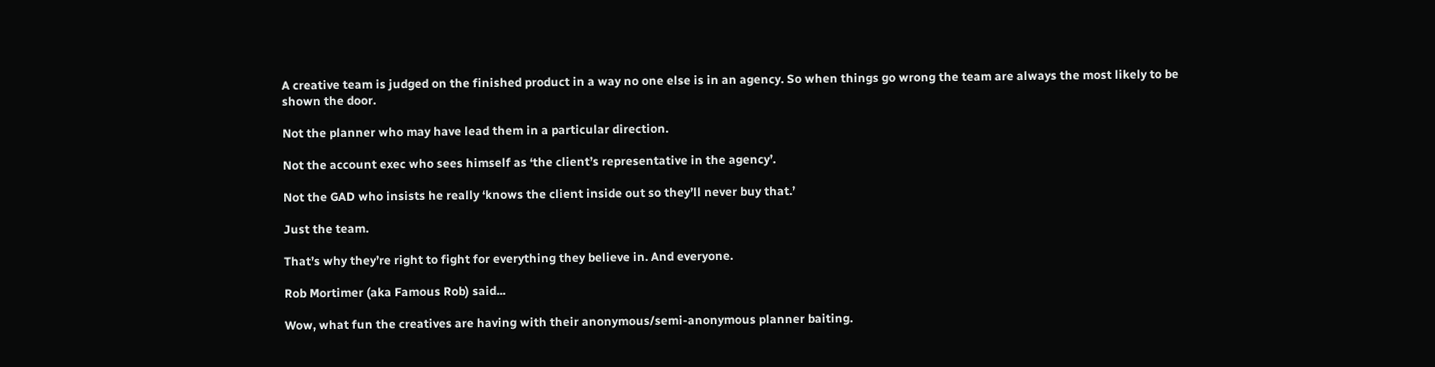A creative team is judged on the finished product in a way no one else is in an agency. So when things go wrong the team are always the most likely to be shown the door.

Not the planner who may have lead them in a particular direction.

Not the account exec who sees himself as ‘the client’s representative in the agency’.

Not the GAD who insists he really ‘knows the client inside out so they’ll never buy that.’

Just the team.

That’s why they’re right to fight for everything they believe in. And everyone.

Rob Mortimer (aka Famous Rob) said...

Wow, what fun the creatives are having with their anonymous/semi-anonymous planner baiting.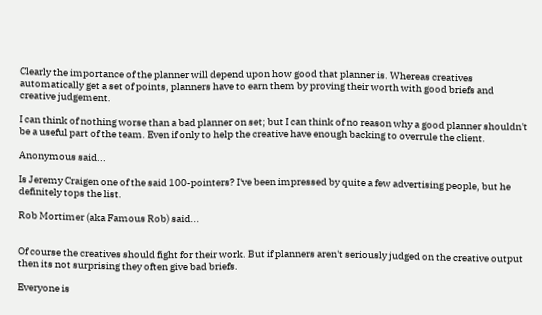Clearly the importance of the planner will depend upon how good that planner is. Whereas creatives automatically get a set of points, planners have to earn them by proving their worth with good briefs and creative judgement.

I can think of nothing worse than a bad planner on set; but I can think of no reason why a good planner shouldn't be a useful part of the team. Even if only to help the creative have enough backing to overrule the client.

Anonymous said...

Is Jeremy Craigen one of the said 100-pointers? I've been impressed by quite a few advertising people, but he definitely tops the list.

Rob Mortimer (aka Famous Rob) said...


Of course the creatives should fight for their work. But if planners aren't seriously judged on the creative output then its not surprising they often give bad briefs.

Everyone is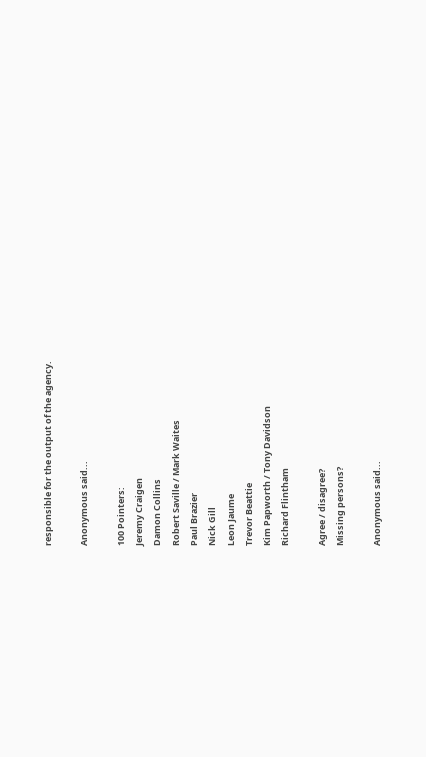responsible for the output of the agency.

Anonymous said...

100 Pointers:
Jeremy Craigen
Damon Collins
Robert Saville / Mark Waites
Paul Brazier
Nick Gill
Leon Jaume
Trevor Beattie
Kim Papworth / Tony Davidson
Richard Flintham

Agree / disagree?
Missing persons?

Anonymous said...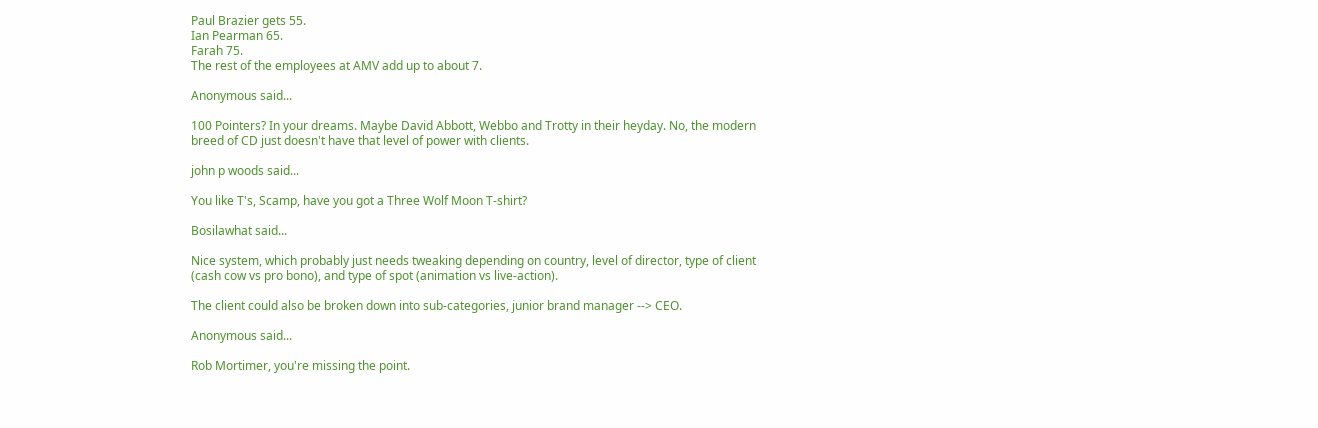Paul Brazier gets 55.
Ian Pearman 65.
Farah 75.
The rest of the employees at AMV add up to about 7.

Anonymous said...

100 Pointers? In your dreams. Maybe David Abbott, Webbo and Trotty in their heyday. No, the modern breed of CD just doesn't have that level of power with clients.

john p woods said...

You like T's, Scamp, have you got a Three Wolf Moon T-shirt?

Bosilawhat said...

Nice system, which probably just needs tweaking depending on country, level of director, type of client (cash cow vs pro bono), and type of spot (animation vs live-action).

The client could also be broken down into sub-categories, junior brand manager --> CEO.

Anonymous said...

Rob Mortimer, you're missing the point.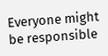Everyone might be responsible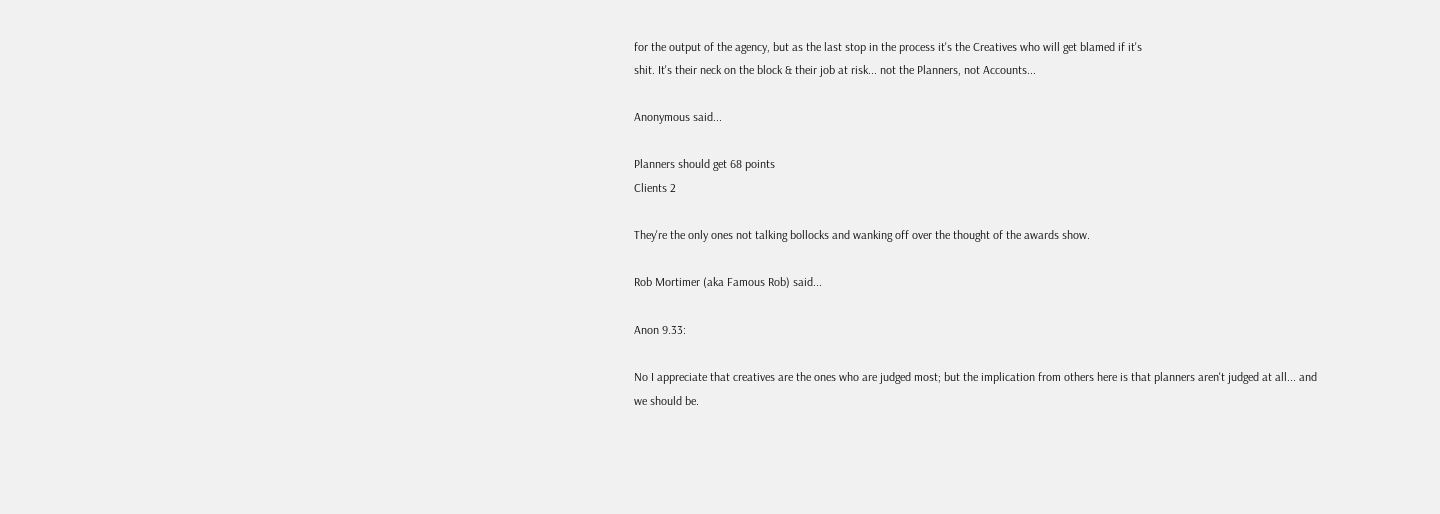for the output of the agency, but as the last stop in the process it's the Creatives who will get blamed if it's
shit. It's their neck on the block & their job at risk... not the Planners, not Accounts...

Anonymous said...

Planners should get 68 points
Clients 2

They're the only ones not talking bollocks and wanking off over the thought of the awards show.

Rob Mortimer (aka Famous Rob) said...

Anon 9.33:

No I appreciate that creatives are the ones who are judged most; but the implication from others here is that planners aren't judged at all... and we should be.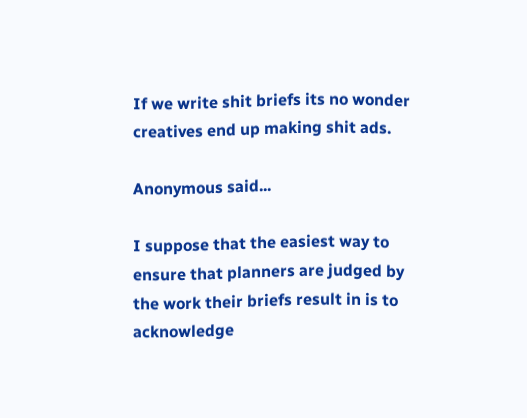If we write shit briefs its no wonder creatives end up making shit ads.

Anonymous said...

I suppose that the easiest way to ensure that planners are judged by the work their briefs result in is to acknowledge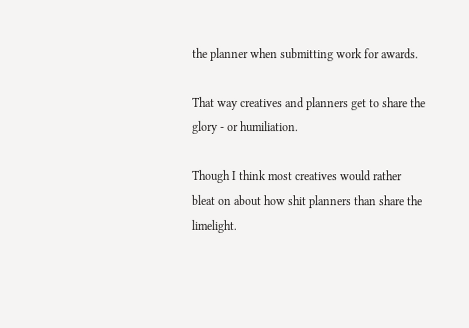the planner when submitting work for awards.

That way creatives and planners get to share the glory - or humiliation.

Though I think most creatives would rather bleat on about how shit planners than share the limelight.